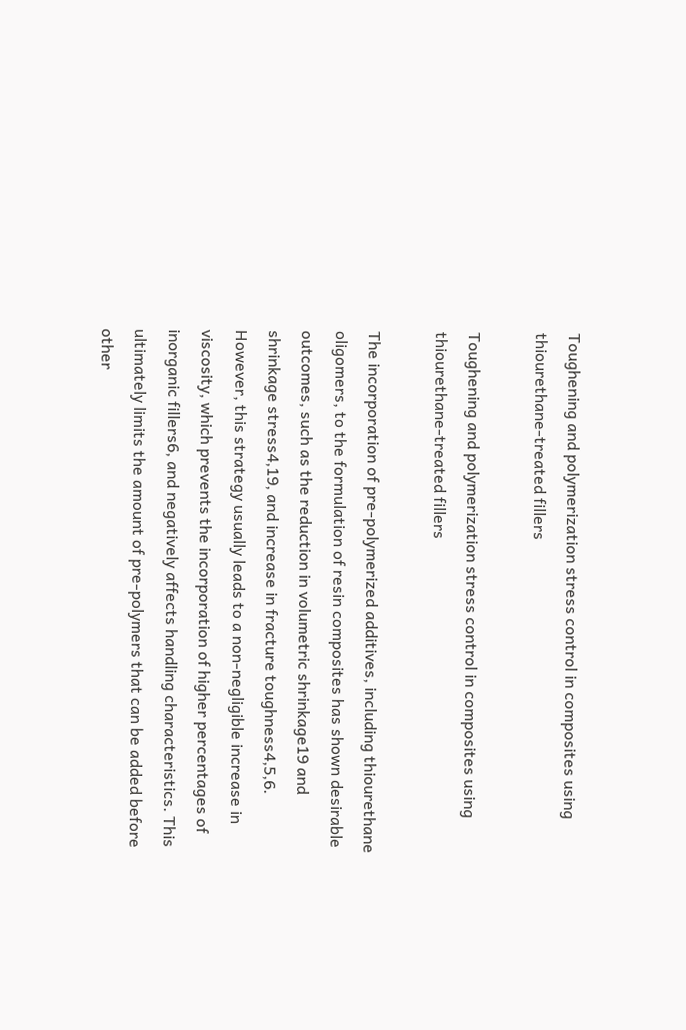Toughening and polymerization stress control in composites using thiourethane-treated fillers

Toughening and polymerization stress control in composites using thiourethane-treated fillers

The incorporation of pre-polymerized additives, including thiourethane oligomers, to the formulation of resin composites has shown desirable outcomes, such as the reduction in volumetric shrinkage19 and shrinkage stress4,19, and increase in fracture toughness4,5,6. However, this strategy usually leads to a non-negligible increase in viscosity, which prevents the incorporation of higher percentages of inorganic fillers6, and negatively affects handling characteristics. This ultimately limits the amount of pre-polymers that can be added before other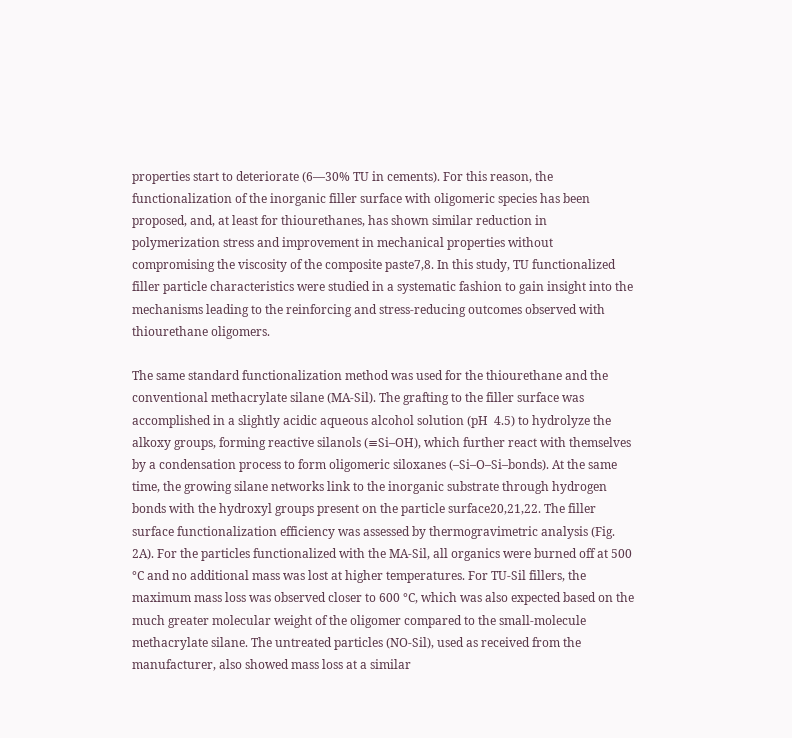properties start to deteriorate (6—30% TU in cements). For this reason, the functionalization of the inorganic filler surface with oligomeric species has been proposed, and, at least for thiourethanes, has shown similar reduction in polymerization stress and improvement in mechanical properties without compromising the viscosity of the composite paste7,8. In this study, TU functionalized filler particle characteristics were studied in a systematic fashion to gain insight into the mechanisms leading to the reinforcing and stress-reducing outcomes observed with thiourethane oligomers.

The same standard functionalization method was used for the thiourethane and the conventional methacrylate silane (MA-Sil). The grafting to the filler surface was accomplished in a slightly acidic aqueous alcohol solution (pH  4.5) to hydrolyze the alkoxy groups, forming reactive silanols (≡Si–OH), which further react with themselves by a condensation process to form oligomeric siloxanes (–Si–O–Si–bonds). At the same time, the growing silane networks link to the inorganic substrate through hydrogen bonds with the hydroxyl groups present on the particle surface20,21,22. The filler surface functionalization efficiency was assessed by thermogravimetric analysis (Fig. 2A). For the particles functionalized with the MA-Sil, all organics were burned off at 500 °C and no additional mass was lost at higher temperatures. For TU-Sil fillers, the maximum mass loss was observed closer to 600 °C, which was also expected based on the much greater molecular weight of the oligomer compared to the small-molecule methacrylate silane. The untreated particles (NO-Sil), used as received from the manufacturer, also showed mass loss at a similar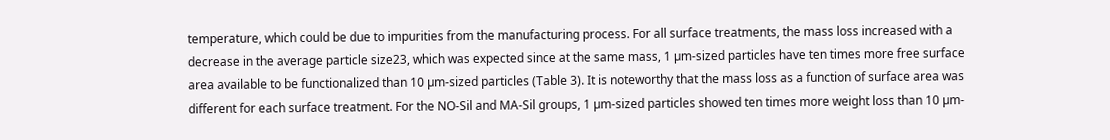temperature, which could be due to impurities from the manufacturing process. For all surface treatments, the mass loss increased with a decrease in the average particle size23, which was expected since at the same mass, 1 µm-sized particles have ten times more free surface area available to be functionalized than 10 µm-sized particles (Table 3). It is noteworthy that the mass loss as a function of surface area was different for each surface treatment. For the NO-Sil and MA-Sil groups, 1 µm-sized particles showed ten times more weight loss than 10 µm-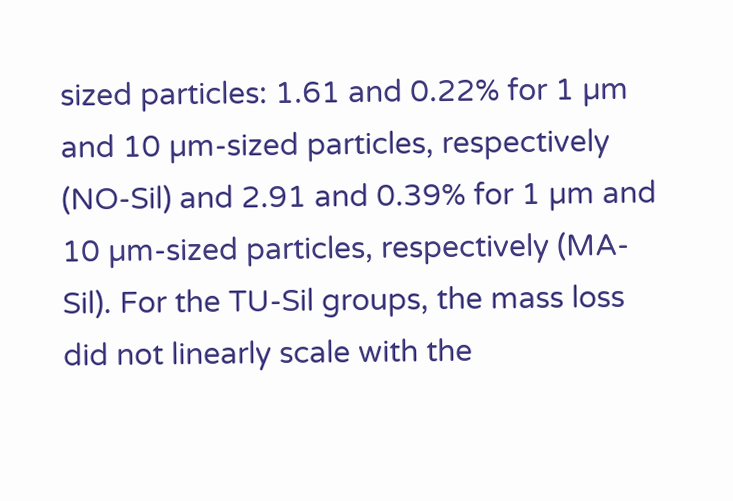sized particles: 1.61 and 0.22% for 1 µm and 10 µm-sized particles, respectively (NO-Sil) and 2.91 and 0.39% for 1 µm and 10 µm-sized particles, respectively (MA-Sil). For the TU-Sil groups, the mass loss did not linearly scale with the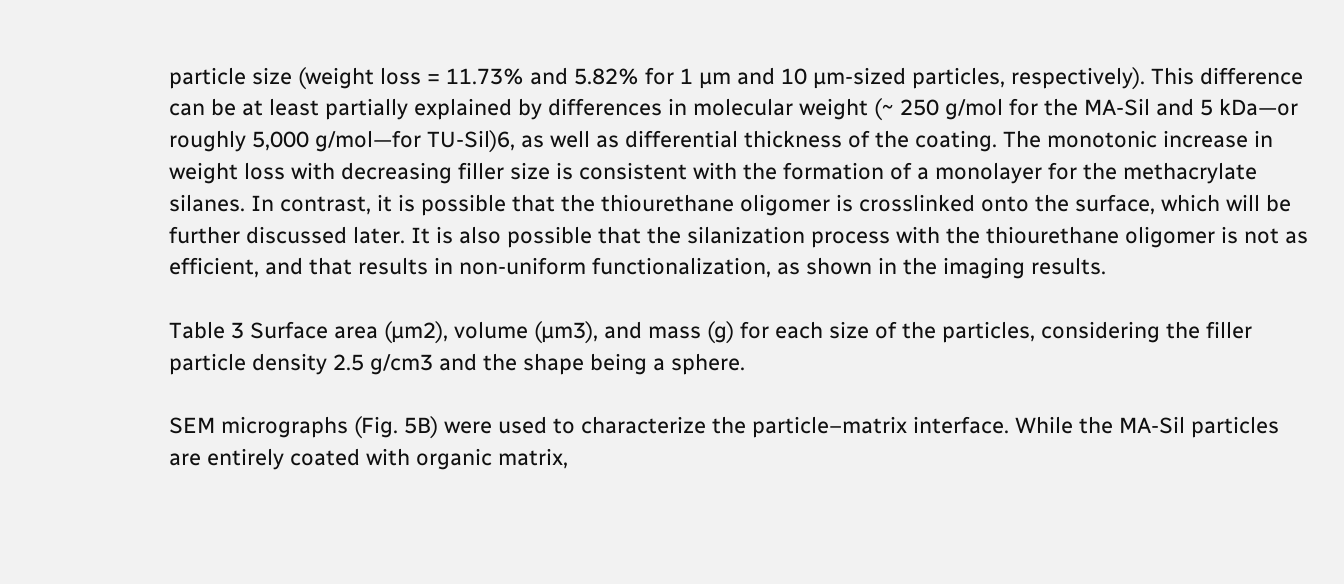particle size (weight loss = 11.73% and 5.82% for 1 µm and 10 µm-sized particles, respectively). This difference can be at least partially explained by differences in molecular weight (~ 250 g/mol for the MA-Sil and 5 kDa—or roughly 5,000 g/mol—for TU-Sil)6, as well as differential thickness of the coating. The monotonic increase in weight loss with decreasing filler size is consistent with the formation of a monolayer for the methacrylate silanes. In contrast, it is possible that the thiourethane oligomer is crosslinked onto the surface, which will be further discussed later. It is also possible that the silanization process with the thiourethane oligomer is not as efficient, and that results in non-uniform functionalization, as shown in the imaging results.

Table 3 Surface area (µm2), volume (µm3), and mass (g) for each size of the particles, considering the filler particle density 2.5 g/cm3 and the shape being a sphere.

SEM micrographs (Fig. 5B) were used to characterize the particle–matrix interface. While the MA-Sil particles are entirely coated with organic matrix,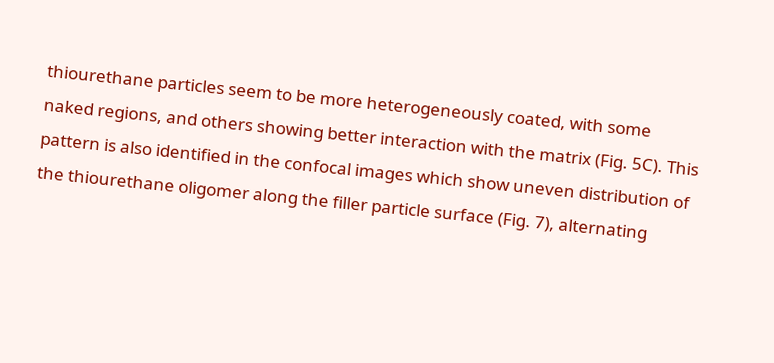thiourethane particles seem to be more heterogeneously coated, with some naked regions, and others showing better interaction with the matrix (Fig. 5C). This pattern is also identified in the confocal images which show uneven distribution of the thiourethane oligomer along the filler particle surface (Fig. 7), alternating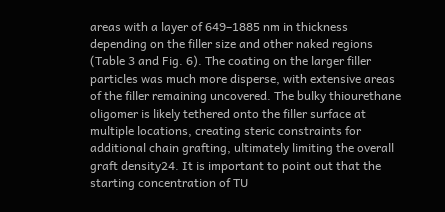areas with a layer of 649–1885 nm in thickness depending on the filler size and other naked regions (Table 3 and Fig. 6). The coating on the larger filler particles was much more disperse, with extensive areas of the filler remaining uncovered. The bulky thiourethane oligomer is likely tethered onto the filler surface at multiple locations, creating steric constraints for additional chain grafting, ultimately limiting the overall graft density24. It is important to point out that the starting concentration of TU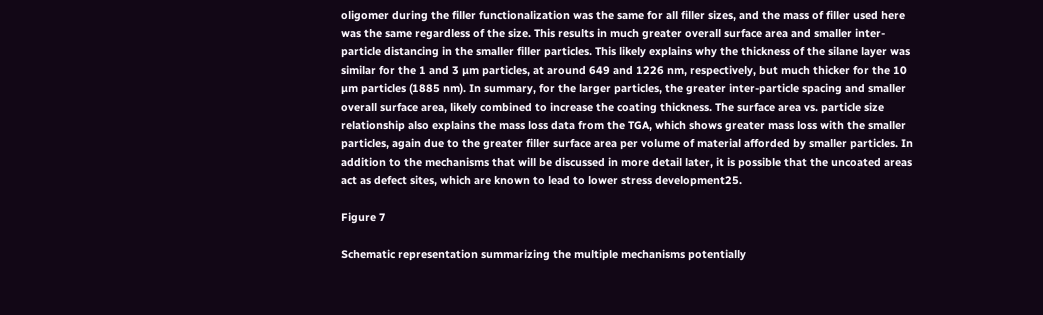oligomer during the filler functionalization was the same for all filler sizes, and the mass of filler used here was the same regardless of the size. This results in much greater overall surface area and smaller inter-particle distancing in the smaller filler particles. This likely explains why the thickness of the silane layer was similar for the 1 and 3 µm particles, at around 649 and 1226 nm, respectively, but much thicker for the 10 µm particles (1885 nm). In summary, for the larger particles, the greater inter-particle spacing and smaller overall surface area, likely combined to increase the coating thickness. The surface area vs. particle size relationship also explains the mass loss data from the TGA, which shows greater mass loss with the smaller particles, again due to the greater filler surface area per volume of material afforded by smaller particles. In addition to the mechanisms that will be discussed in more detail later, it is possible that the uncoated areas act as defect sites, which are known to lead to lower stress development25.

Figure 7

Schematic representation summarizing the multiple mechanisms potentially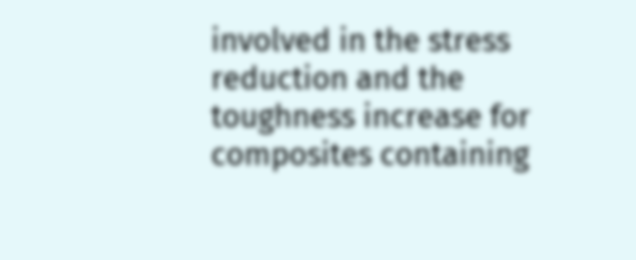involved in the stress reduction and the toughness increase for composites containing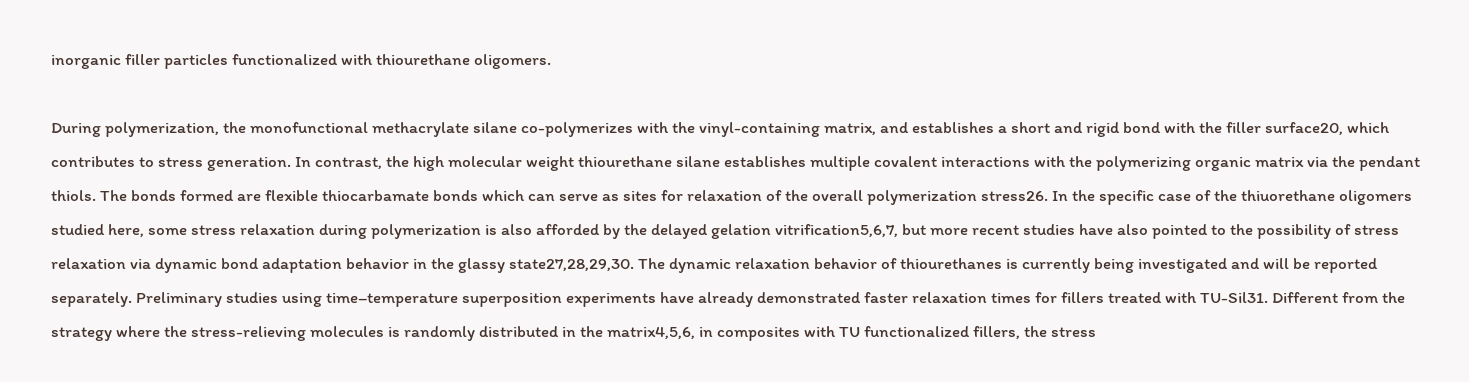inorganic filler particles functionalized with thiourethane oligomers.

During polymerization, the monofunctional methacrylate silane co-polymerizes with the vinyl-containing matrix, and establishes a short and rigid bond with the filler surface20, which contributes to stress generation. In contrast, the high molecular weight thiourethane silane establishes multiple covalent interactions with the polymerizing organic matrix via the pendant thiols. The bonds formed are flexible thiocarbamate bonds which can serve as sites for relaxation of the overall polymerization stress26. In the specific case of the thiuorethane oligomers studied here, some stress relaxation during polymerization is also afforded by the delayed gelation vitrification5,6,7, but more recent studies have also pointed to the possibility of stress relaxation via dynamic bond adaptation behavior in the glassy state27,28,29,30. The dynamic relaxation behavior of thiourethanes is currently being investigated and will be reported separately. Preliminary studies using time–temperature superposition experiments have already demonstrated faster relaxation times for fillers treated with TU-Sil31. Different from the strategy where the stress-relieving molecules is randomly distributed in the matrix4,5,6, in composites with TU functionalized fillers, the stress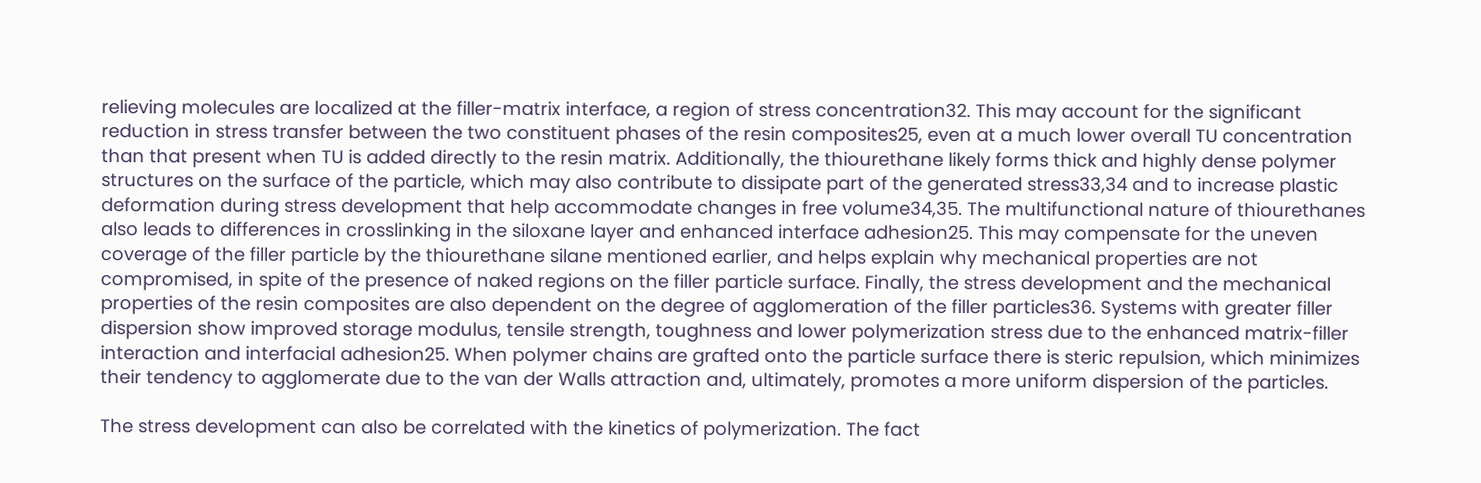relieving molecules are localized at the filler-matrix interface, a region of stress concentration32. This may account for the significant reduction in stress transfer between the two constituent phases of the resin composites25, even at a much lower overall TU concentration than that present when TU is added directly to the resin matrix. Additionally, the thiourethane likely forms thick and highly dense polymer structures on the surface of the particle, which may also contribute to dissipate part of the generated stress33,34 and to increase plastic deformation during stress development that help accommodate changes in free volume34,35. The multifunctional nature of thiourethanes also leads to differences in crosslinking in the siloxane layer and enhanced interface adhesion25. This may compensate for the uneven coverage of the filler particle by the thiourethane silane mentioned earlier, and helps explain why mechanical properties are not compromised, in spite of the presence of naked regions on the filler particle surface. Finally, the stress development and the mechanical properties of the resin composites are also dependent on the degree of agglomeration of the filler particles36. Systems with greater filler dispersion show improved storage modulus, tensile strength, toughness and lower polymerization stress due to the enhanced matrix-filler interaction and interfacial adhesion25. When polymer chains are grafted onto the particle surface there is steric repulsion, which minimizes their tendency to agglomerate due to the van der Walls attraction and, ultimately, promotes a more uniform dispersion of the particles.

The stress development can also be correlated with the kinetics of polymerization. The fact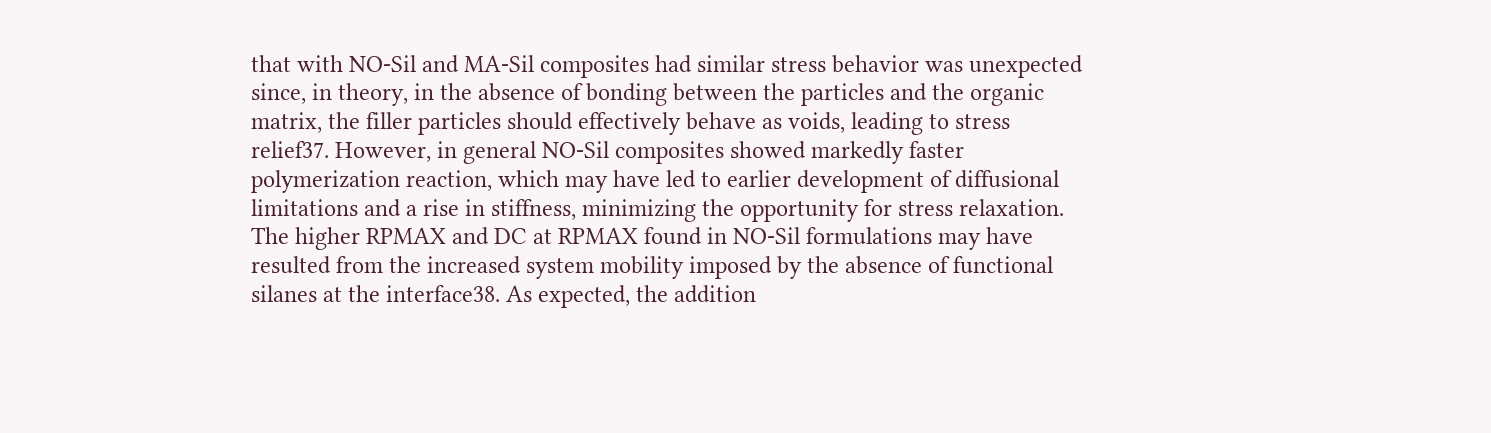that with NO-Sil and MA-Sil composites had similar stress behavior was unexpected since, in theory, in the absence of bonding between the particles and the organic matrix, the filler particles should effectively behave as voids, leading to stress relief37. However, in general NO-Sil composites showed markedly faster polymerization reaction, which may have led to earlier development of diffusional limitations and a rise in stiffness, minimizing the opportunity for stress relaxation. The higher RPMAX and DC at RPMAX found in NO-Sil formulations may have resulted from the increased system mobility imposed by the absence of functional silanes at the interface38. As expected, the addition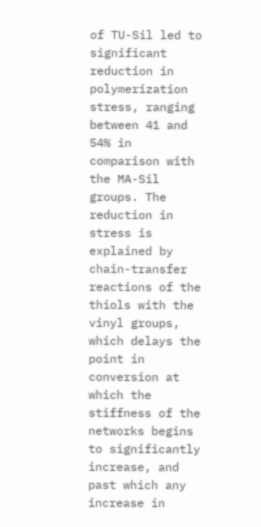of TU-Sil led to significant reduction in polymerization stress, ranging between 41 and 54% in comparison with the MA-Sil groups. The reduction in stress is explained by chain-transfer reactions of the thiols with the vinyl groups, which delays the point in conversion at which the stiffness of the networks begins to significantly increase, and past which any increase in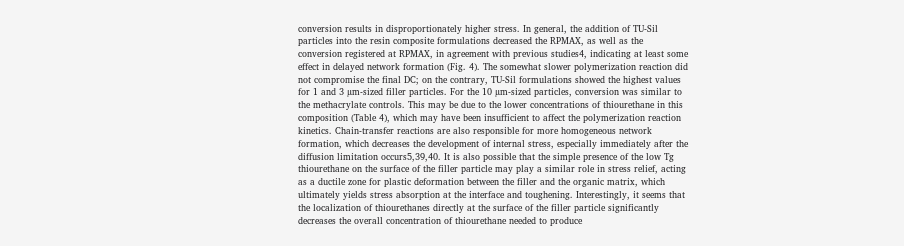conversion results in disproportionately higher stress. In general, the addition of TU-Sil particles into the resin composite formulations decreased the RPMAX, as well as the conversion registered at RPMAX, in agreement with previous studies4, indicating at least some effect in delayed network formation (Fig. 4). The somewhat slower polymerization reaction did not compromise the final DC; on the contrary, TU-Sil formulations showed the highest values for 1 and 3 µm-sized filler particles. For the 10 µm-sized particles, conversion was similar to the methacrylate controls. This may be due to the lower concentrations of thiourethane in this composition (Table 4), which may have been insufficient to affect the polymerization reaction kinetics. Chain-transfer reactions are also responsible for more homogeneous network formation, which decreases the development of internal stress, especially immediately after the diffusion limitation occurs5,39,40. It is also possible that the simple presence of the low Tg thiourethane on the surface of the filler particle may play a similar role in stress relief, acting as a ductile zone for plastic deformation between the filler and the organic matrix, which ultimately yields stress absorption at the interface and toughening. Interestingly, it seems that the localization of thiourethanes directly at the surface of the filler particle significantly decreases the overall concentration of thiourethane needed to produce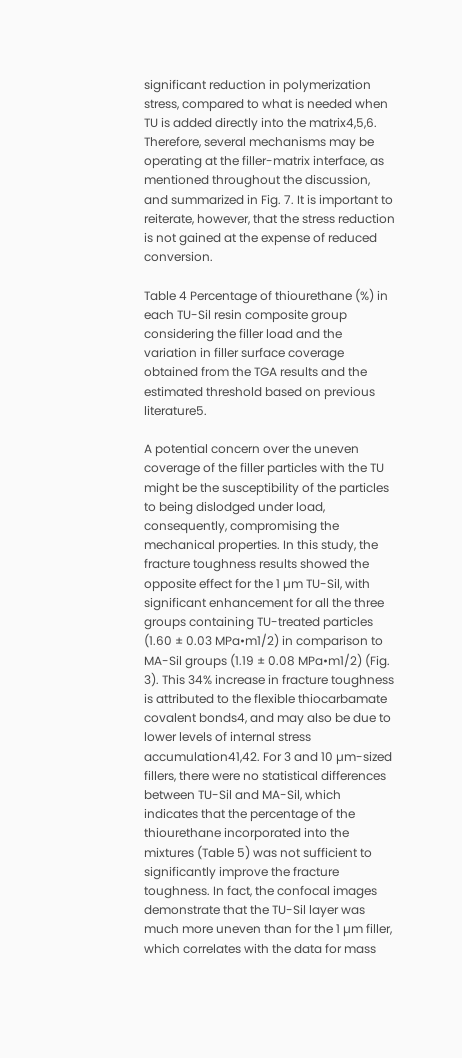significant reduction in polymerization stress, compared to what is needed when TU is added directly into the matrix4,5,6. Therefore, several mechanisms may be operating at the filler-matrix interface, as mentioned throughout the discussion, and summarized in Fig. 7. It is important to reiterate, however, that the stress reduction is not gained at the expense of reduced conversion.

Table 4 Percentage of thiourethane (%) in each TU-Sil resin composite group considering the filler load and the variation in filler surface coverage obtained from the TGA results and the estimated threshold based on previous literature5.

A potential concern over the uneven coverage of the filler particles with the TU might be the susceptibility of the particles to being dislodged under load, consequently, compromising the mechanical properties. In this study, the fracture toughness results showed the opposite effect for the 1 µm TU-Sil, with significant enhancement for all the three groups containing TU-treated particles (1.60 ± 0.03 MPa•m1/2) in comparison to MA-Sil groups (1.19 ± 0.08 MPa•m1/2) (Fig. 3). This 34% increase in fracture toughness is attributed to the flexible thiocarbamate covalent bonds4, and may also be due to lower levels of internal stress accumulation41,42. For 3 and 10 µm-sized fillers, there were no statistical differences between TU-Sil and MA-Sil, which indicates that the percentage of the thiourethane incorporated into the mixtures (Table 5) was not sufficient to significantly improve the fracture toughness. In fact, the confocal images demonstrate that the TU-Sil layer was much more uneven than for the 1 µm filler, which correlates with the data for mass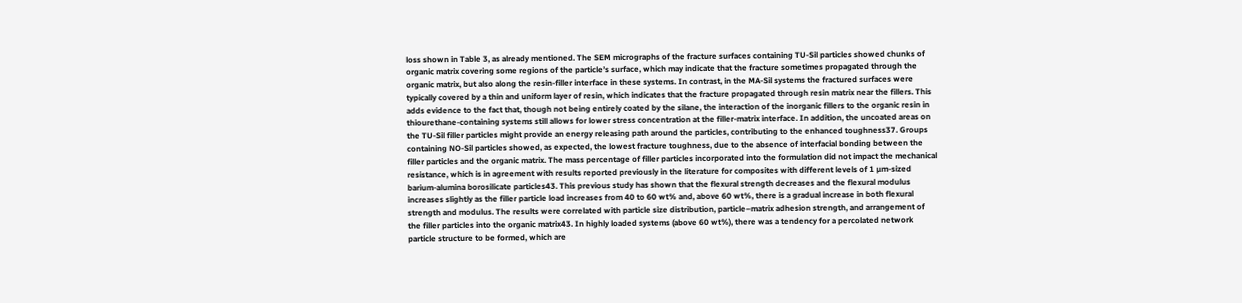loss shown in Table 3, as already mentioned. The SEM micrographs of the fracture surfaces containing TU-Sil particles showed chunks of organic matrix covering some regions of the particle’s surface, which may indicate that the fracture sometimes propagated through the organic matrix, but also along the resin-filler interface in these systems. In contrast, in the MA-Sil systems the fractured surfaces were typically covered by a thin and uniform layer of resin, which indicates that the fracture propagated through resin matrix near the fillers. This adds evidence to the fact that, though not being entirely coated by the silane, the interaction of the inorganic fillers to the organic resin in thiourethane-containing systems still allows for lower stress concentration at the filler-matrix interface. In addition, the uncoated areas on the TU-Sil filler particles might provide an energy releasing path around the particles, contributing to the enhanced toughness37. Groups containing NO-Sil particles showed, as expected, the lowest fracture toughness, due to the absence of interfacial bonding between the filler particles and the organic matrix. The mass percentage of filler particles incorporated into the formulation did not impact the mechanical resistance, which is in agreement with results reported previously in the literature for composites with different levels of 1 µm-sized barium-alumina borosilicate particles43. This previous study has shown that the flexural strength decreases and the flexural modulus increases slightly as the filler particle load increases from 40 to 60 wt% and, above 60 wt%, there is a gradual increase in both flexural strength and modulus. The results were correlated with particle size distribution, particle–matrix adhesion strength, and arrangement of the filler particles into the organic matrix43. In highly loaded systems (above 60 wt%), there was a tendency for a percolated network particle structure to be formed, which are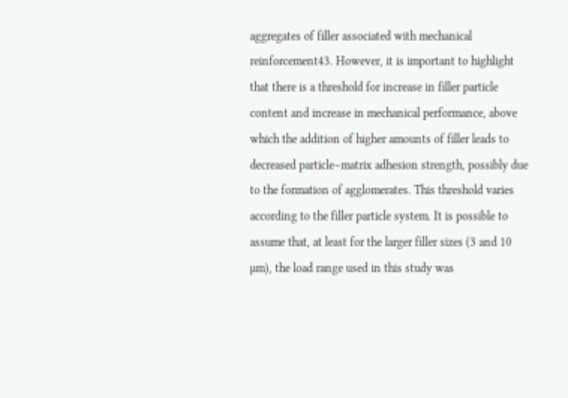aggregates of filler associated with mechanical reinforcement43. However, it is important to highlight that there is a threshold for increase in filler particle content and increase in mechanical performance, above which the addition of higher amounts of filler leads to decreased particle–matrix adhesion strength, possibly due to the formation of agglomerates. This threshold varies according to the filler particle system. It is possible to assume that, at least for the larger filler sizes (3 and 10 µm), the load range used in this study was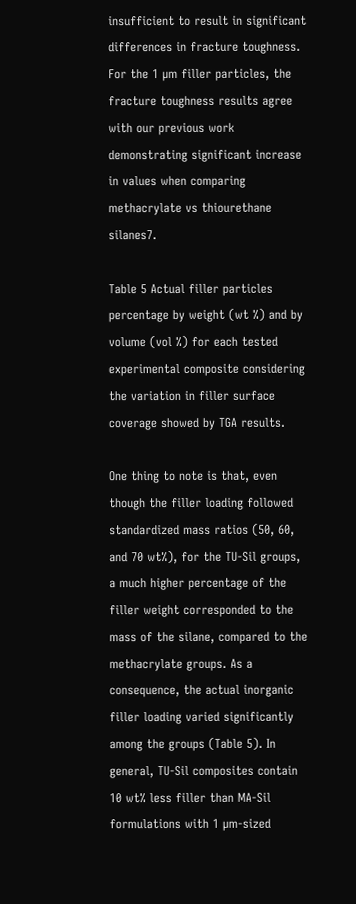insufficient to result in significant differences in fracture toughness. For the 1 µm filler particles, the fracture toughness results agree with our previous work demonstrating significant increase in values when comparing methacrylate vs thiourethane silanes7.

Table 5 Actual filler particles percentage by weight (wt %) and by volume (vol %) for each tested experimental composite considering the variation in filler surface coverage showed by TGA results.

One thing to note is that, even though the filler loading followed standardized mass ratios (50, 60, and 70 wt%), for the TU-Sil groups, a much higher percentage of the filler weight corresponded to the mass of the silane, compared to the methacrylate groups. As a consequence, the actual inorganic filler loading varied significantly among the groups (Table 5). In general, TU-Sil composites contain 10 wt% less filler than MA-Sil formulations with 1 µm-sized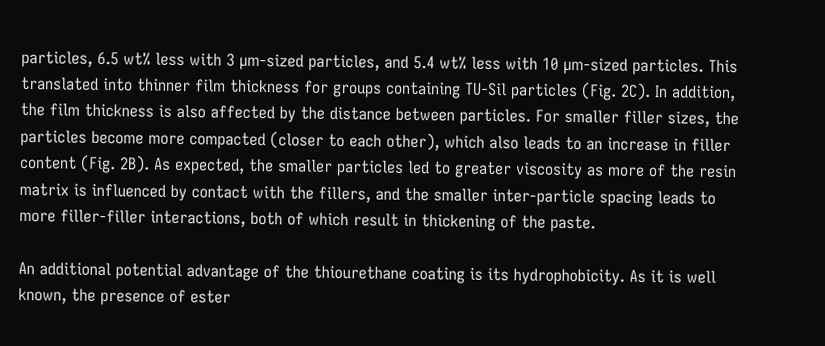particles, 6.5 wt% less with 3 µm-sized particles, and 5.4 wt% less with 10 µm-sized particles. This translated into thinner film thickness for groups containing TU-Sil particles (Fig. 2C). In addition, the film thickness is also affected by the distance between particles. For smaller filler sizes, the particles become more compacted (closer to each other), which also leads to an increase in filler content (Fig. 2B). As expected, the smaller particles led to greater viscosity as more of the resin matrix is influenced by contact with the fillers, and the smaller inter-particle spacing leads to more filler-filler interactions, both of which result in thickening of the paste.

An additional potential advantage of the thiourethane coating is its hydrophobicity. As it is well known, the presence of ester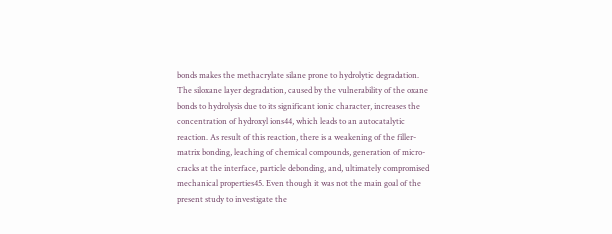bonds makes the methacrylate silane prone to hydrolytic degradation. The siloxane layer degradation, caused by the vulnerability of the oxane bonds to hydrolysis due to its significant ionic character, increases the concentration of hydroxyl ions44, which leads to an autocatalytic reaction. As result of this reaction, there is a weakening of the filler-matrix bonding, leaching of chemical compounds, generation of micro-cracks at the interface, particle debonding, and, ultimately compromised mechanical properties45. Even though it was not the main goal of the present study to investigate the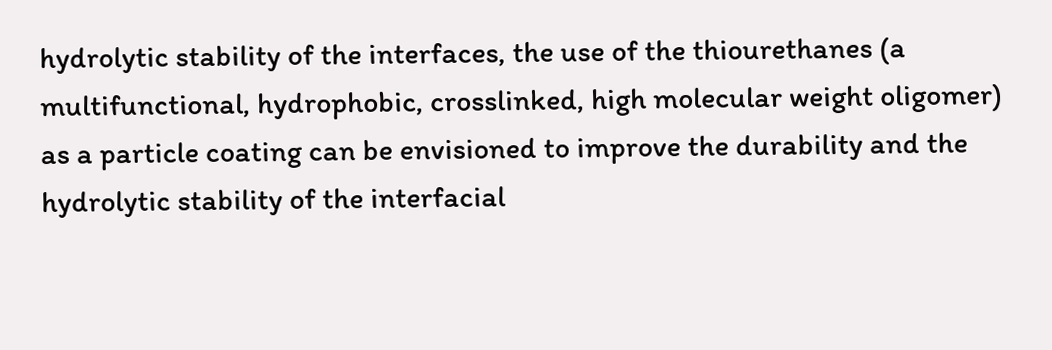hydrolytic stability of the interfaces, the use of the thiourethanes (a multifunctional, hydrophobic, crosslinked, high molecular weight oligomer) as a particle coating can be envisioned to improve the durability and the hydrolytic stability of the interfacial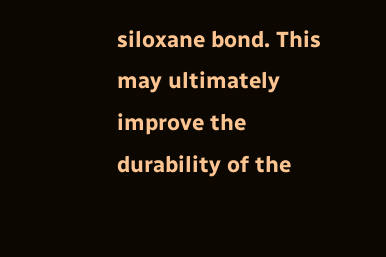siloxane bond. This may ultimately improve the durability of the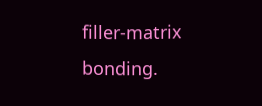filler-matrix bonding.